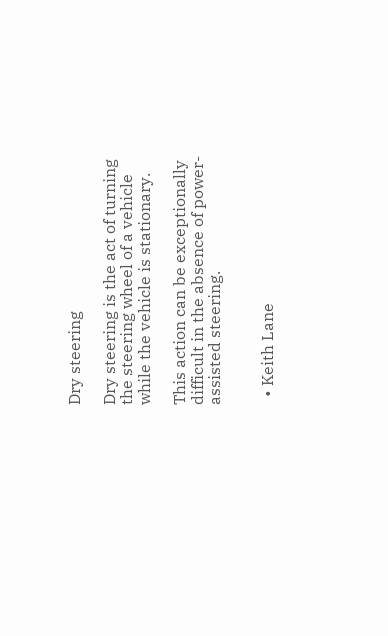Dry steering

Dry steering is the act of turning the steering wheel of a vehicle while the vehicle is stationary.

This action can be exceptionally difficult in the absence of power-assisted steering.


  • Keith Lane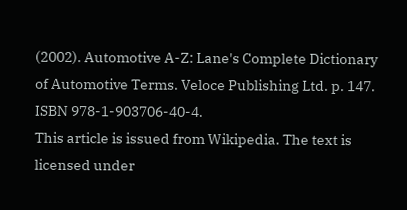(2002). Automotive A-Z: Lane's Complete Dictionary of Automotive Terms. Veloce Publishing Ltd. p. 147. ISBN 978-1-903706-40-4.
This article is issued from Wikipedia. The text is licensed under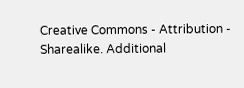Creative Commons - Attribution - Sharealike. Additional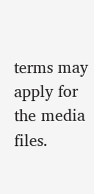terms may apply for the media files.